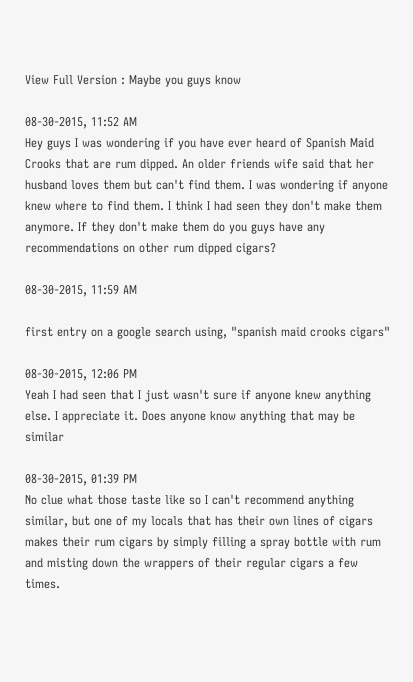View Full Version : Maybe you guys know

08-30-2015, 11:52 AM
Hey guys I was wondering if you have ever heard of Spanish Maid Crooks that are rum dipped. An older friends wife said that her husband loves them but can't find them. I was wondering if anyone knew where to find them. I think I had seen they don't make them anymore. If they don't make them do you guys have any recommendations on other rum dipped cigars?

08-30-2015, 11:59 AM

first entry on a google search using, "spanish maid crooks cigars"

08-30-2015, 12:06 PM
Yeah I had seen that I just wasn't sure if anyone knew anything else. I appreciate it. Does anyone know anything that may be similar

08-30-2015, 01:39 PM
No clue what those taste like so I can't recommend anything similar, but one of my locals that has their own lines of cigars makes their rum cigars by simply filling a spray bottle with rum and misting down the wrappers of their regular cigars a few times.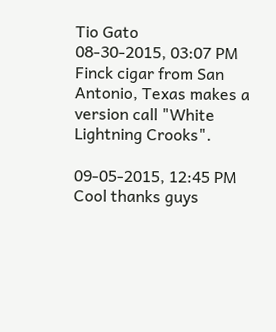Tio Gato
08-30-2015, 03:07 PM
Finck cigar from San Antonio, Texas makes a version call "White Lightning Crooks".

09-05-2015, 12:45 PM
Cool thanks guys